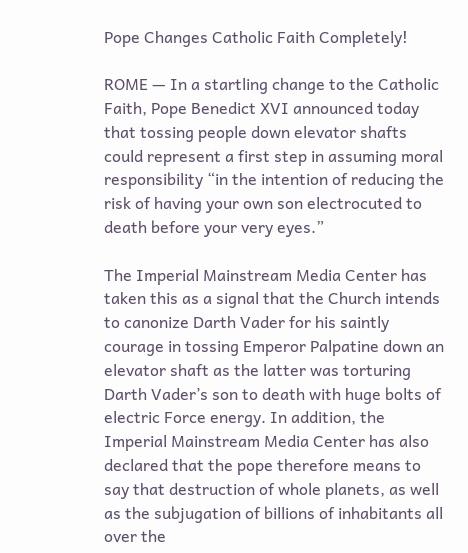Pope Changes Catholic Faith Completely!

ROME — In a startling change to the Catholic Faith, Pope Benedict XVI announced today that tossing people down elevator shafts could represent a first step in assuming moral responsibility “in the intention of reducing the risk of having your own son electrocuted to death before your very eyes.”

The Imperial Mainstream Media Center has taken this as a signal that the Church intends to canonize Darth Vader for his saintly courage in tossing Emperor Palpatine down an elevator shaft as the latter was torturing Darth Vader’s son to death with huge bolts of electric Force energy. In addition, the Imperial Mainstream Media Center has also declared that the pope therefore means to say that destruction of whole planets, as well as the subjugation of billions of inhabitants all over the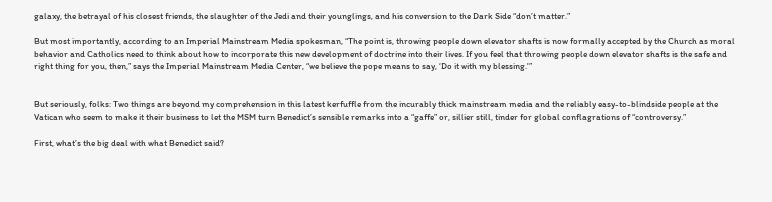galaxy, the betrayal of his closest friends, the slaughter of the Jedi and their younglings, and his conversion to the Dark Side “don’t matter.”

But most importantly, according to an Imperial Mainstream Media spokesman, “The point is, throwing people down elevator shafts is now formally accepted by the Church as moral behavior and Catholics need to think about how to incorporate this new development of doctrine into their lives. If you feel that throwing people down elevator shafts is the safe and right thing for you, then,” says the Imperial Mainstream Media Center, “we believe the pope means to say, ‘Do it with my blessing.'”


But seriously, folks: Two things are beyond my comprehension in this latest kerfuffle from the incurably thick mainstream media and the reliably easy-to-blindside people at the Vatican who seem to make it their business to let the MSM turn Benedict’s sensible remarks into a “gaffe” or, sillier still, tinder for global conflagrations of “controversy.”

First, what’s the big deal with what Benedict said?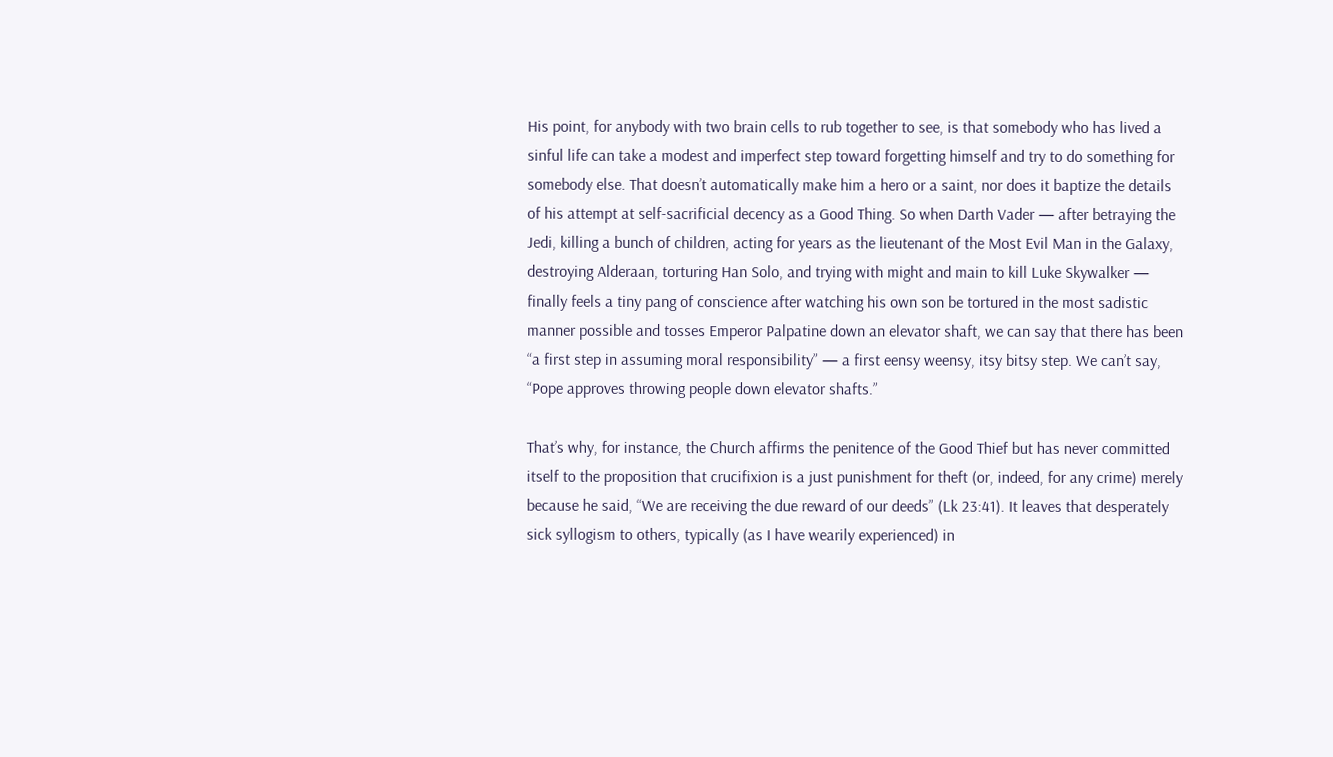His point, for anybody with two brain cells to rub together to see, is that somebody who has lived a sinful life can take a modest and imperfect step toward forgetting himself and try to do something for somebody else. That doesn’t automatically make him a hero or a saint, nor does it baptize the details of his attempt at self-sacrificial decency as a Good Thing. So when Darth Vader — after betraying the Jedi, killing a bunch of children, acting for years as the lieutenant of the Most Evil Man in the Galaxy, destroying Alderaan, torturing Han Solo, and trying with might and main to kill Luke Skywalker — finally feels a tiny pang of conscience after watching his own son be tortured in the most sadistic manner possible and tosses Emperor Palpatine down an elevator shaft, we can say that there has been “a first step in assuming moral responsibility” — a first eensy weensy, itsy bitsy step. We can’t say, “Pope approves throwing people down elevator shafts.”

That’s why, for instance, the Church affirms the penitence of the Good Thief but has never committed itself to the proposition that crucifixion is a just punishment for theft (or, indeed, for any crime) merely because he said, “We are receiving the due reward of our deeds” (Lk 23:41). It leaves that desperately sick syllogism to others, typically (as I have wearily experienced) in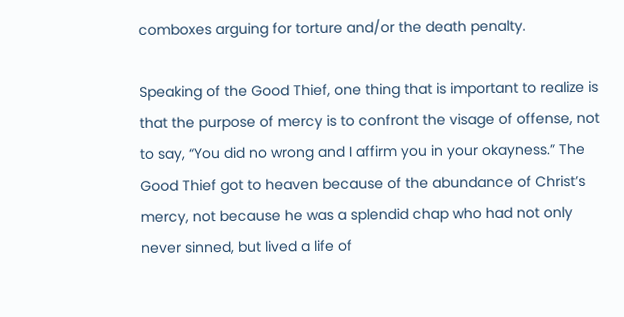comboxes arguing for torture and/or the death penalty.

Speaking of the Good Thief, one thing that is important to realize is that the purpose of mercy is to confront the visage of offense, not to say, “You did no wrong and I affirm you in your okayness.” The Good Thief got to heaven because of the abundance of Christ’s mercy, not because he was a splendid chap who had not only never sinned, but lived a life of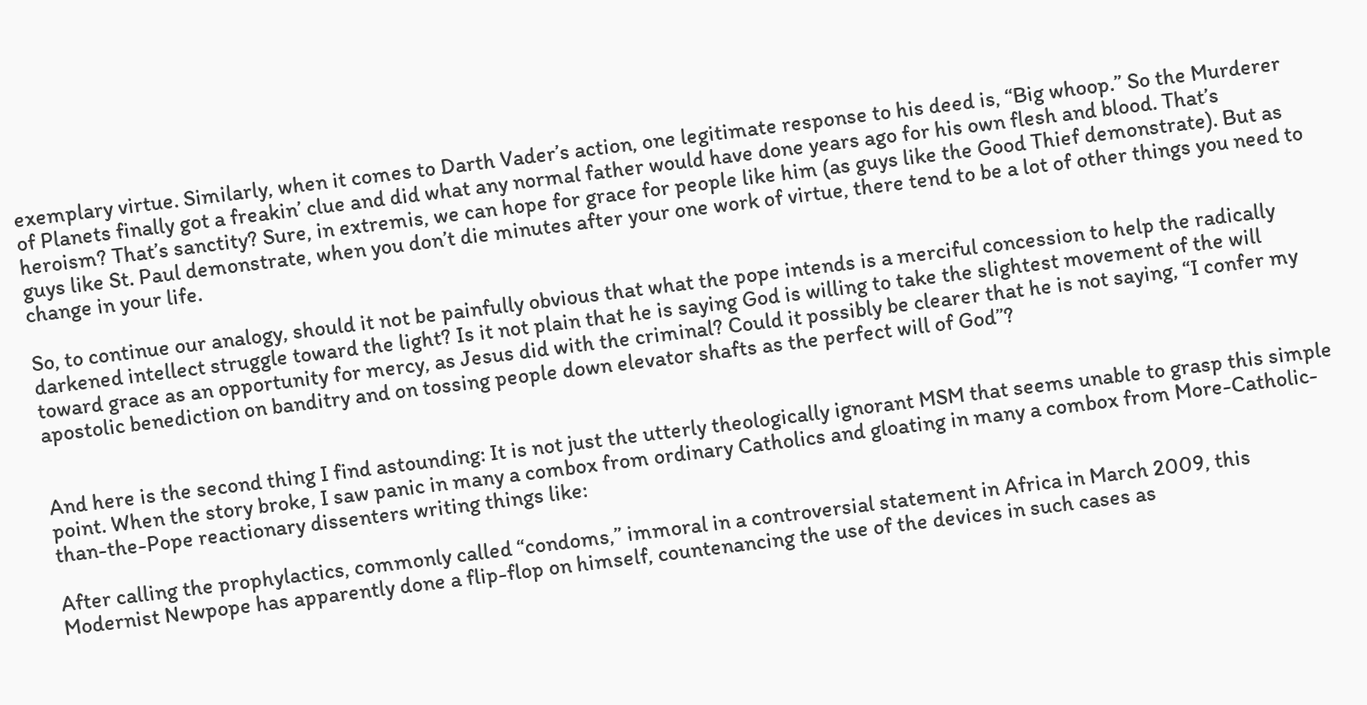exemplary virtue. Similarly, when it comes to Darth Vader’s action, one legitimate response to his deed is, “Big whoop.” So the Murderer of Planets finally got a freakin’ clue and did what any normal father would have done years ago for his own flesh and blood. That’s heroism? That’s sanctity? Sure, in extremis, we can hope for grace for people like him (as guys like the Good Thief demonstrate). But as guys like St. Paul demonstrate, when you don’t die minutes after your one work of virtue, there tend to be a lot of other things you need to change in your life.

So, to continue our analogy, should it not be painfully obvious that what the pope intends is a merciful concession to help the radically darkened intellect struggle toward the light? Is it not plain that he is saying God is willing to take the slightest movement of the will toward grace as an opportunity for mercy, as Jesus did with the criminal? Could it possibly be clearer that he is not saying, “I confer my apostolic benediction on banditry and on tossing people down elevator shafts as the perfect will of God”?


And here is the second thing I find astounding: It is not just the utterly theologically ignorant MSM that seems unable to grasp this simple point. When the story broke, I saw panic in many a combox from ordinary Catholics and gloating in many a combox from More-Catholic-than-the-Pope reactionary dissenters writing things like:

After calling the prophylactics, commonly called “condoms,” immoral in a controversial statement in Africa in March 2009, this Modernist Newpope has apparently done a flip-flop on himself, countenancing the use of the devices in such cases as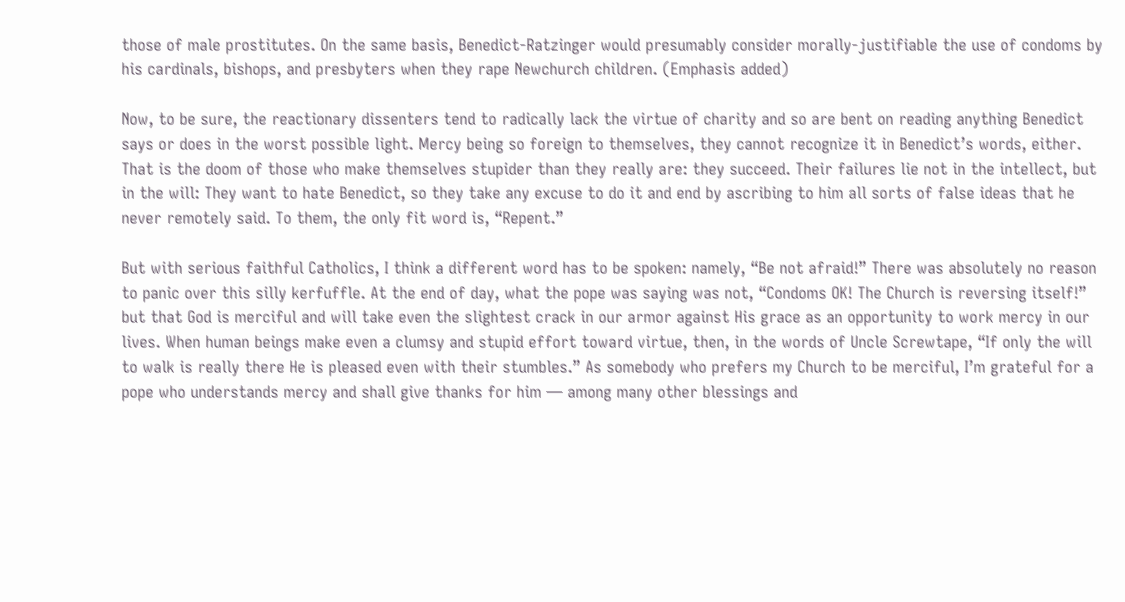those of male prostitutes. On the same basis, Benedict-Ratzinger would presumably consider morally-justifiable the use of condoms by his cardinals, bishops, and presbyters when they rape Newchurch children. (Emphasis added)

Now, to be sure, the reactionary dissenters tend to radically lack the virtue of charity and so are bent on reading anything Benedict says or does in the worst possible light. Mercy being so foreign to themselves, they cannot recognize it in Benedict’s words, either. That is the doom of those who make themselves stupider than they really are: they succeed. Their failures lie not in the intellect, but in the will: They want to hate Benedict, so they take any excuse to do it and end by ascribing to him all sorts of false ideas that he never remotely said. To them, the only fit word is, “Repent.”

But with serious faithful Catholics, I think a different word has to be spoken: namely, “Be not afraid!” There was absolutely no reason to panic over this silly kerfuffle. At the end of day, what the pope was saying was not, “Condoms OK! The Church is reversing itself!” but that God is merciful and will take even the slightest crack in our armor against His grace as an opportunity to work mercy in our lives. When human beings make even a clumsy and stupid effort toward virtue, then, in the words of Uncle Screwtape, “If only the will to walk is really there He is pleased even with their stumbles.” As somebody who prefers my Church to be merciful, I’m grateful for a pope who understands mercy and shall give thanks for him — among many other blessings and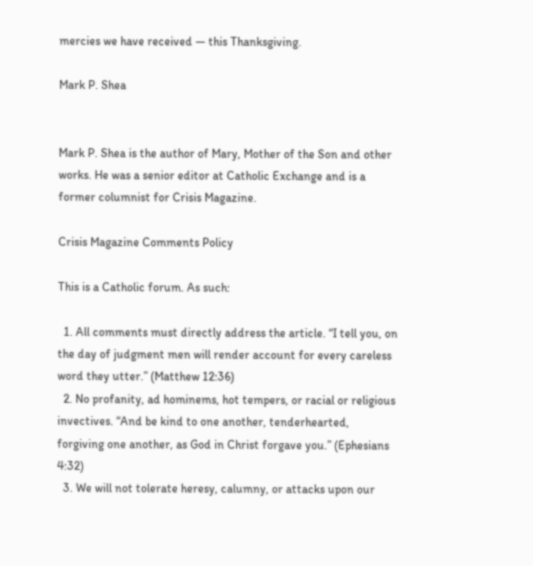mercies we have received — this Thanksgiving.

Mark P. Shea


Mark P. Shea is the author of Mary, Mother of the Son and other works. He was a senior editor at Catholic Exchange and is a former columnist for Crisis Magazine.

Crisis Magazine Comments Policy

This is a Catholic forum. As such:

  1. All comments must directly address the article. “I tell you, on the day of judgment men will render account for every careless word they utter.” (Matthew 12:36)
  2. No profanity, ad hominems, hot tempers, or racial or religious invectives. “And be kind to one another, tenderhearted, forgiving one another, as God in Christ forgave you.” (Ephesians 4:32)
  3. We will not tolerate heresy, calumny, or attacks upon our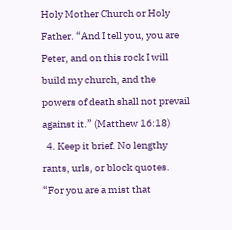Holy Mother Church or Holy Father. “And I tell you, you are Peter, and on this rock I will build my church, and the powers of death shall not prevail against it.” (Matthew 16:18)
  4. Keep it brief. No lengthy rants, urls, or block quotes. “For you are a mist that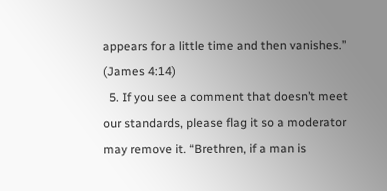appears for a little time and then vanishes.” (James 4:14)
  5. If you see a comment that doesn’t meet our standards, please flag it so a moderator may remove it. “Brethren, if a man is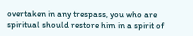overtaken in any trespass, you who are spiritual should restore him in a spirit of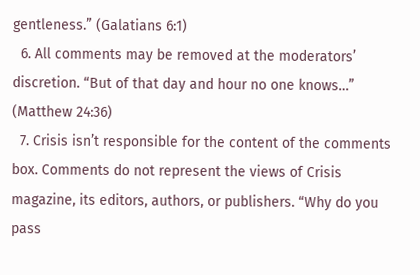gentleness.” (Galatians 6:1)
  6. All comments may be removed at the moderators’ discretion. “But of that day and hour no one knows…” (Matthew 24:36)
  7. Crisis isn’t responsible for the content of the comments box. Comments do not represent the views of Crisis magazine, its editors, authors, or publishers. “Why do you pass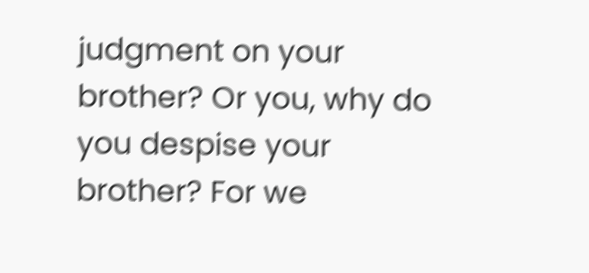judgment on your brother? Or you, why do you despise your brother? For we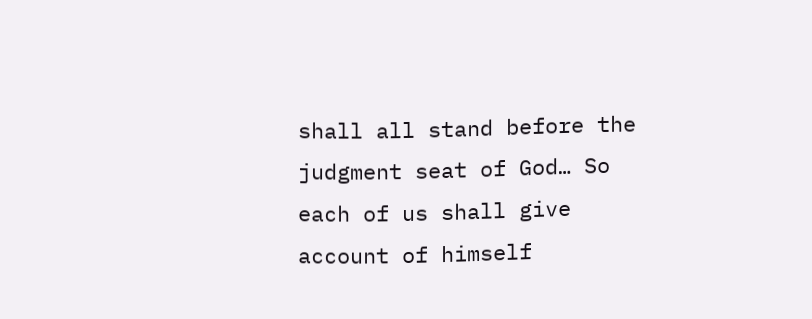shall all stand before the judgment seat of God… So each of us shall give account of himself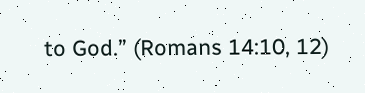to God.” (Romans 14:10, 12)